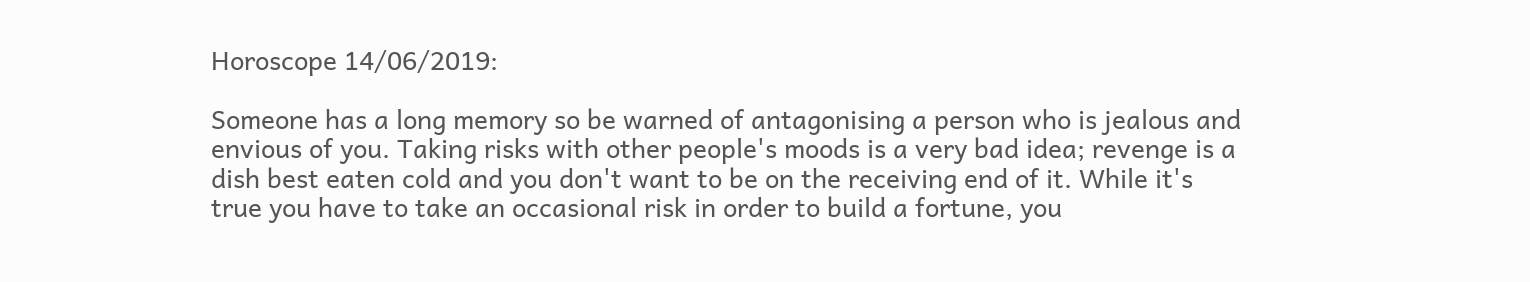Horoscope 14/06/2019:

Someone has a long memory so be warned of antagonising a person who is jealous and envious of you. Taking risks with other people's moods is a very bad idea; revenge is a dish best eaten cold and you don't want to be on the receiving end of it. While it's true you have to take an occasional risk in order to build a fortune, you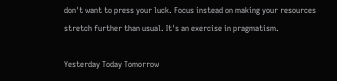don't want to press your luck. Focus instead on making your resources stretch further than usual. It's an exercise in pragmatism.

Yesterday Today Tomorrow